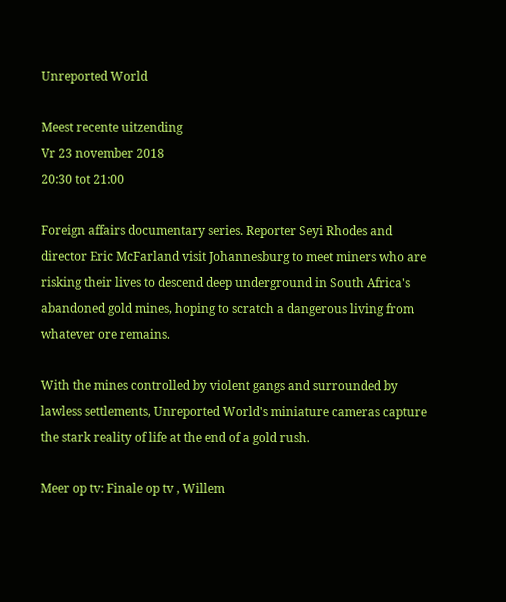Unreported World

Meest recente uitzending
Vr 23 november 2018
20:30 tot 21:00

Foreign affairs documentary series. Reporter Seyi Rhodes and director Eric McFarland visit Johannesburg to meet miners who are risking their lives to descend deep underground in South Africa's abandoned gold mines, hoping to scratch a dangerous living from whatever ore remains.

With the mines controlled by violent gangs and surrounded by lawless settlements, Unreported World's miniature cameras capture the stark reality of life at the end of a gold rush.

Meer op tv: Finale op tv , Willem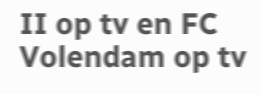II op tv en FC Volendam op tv